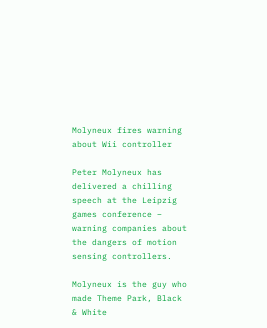Molyneux fires warning about Wii controller

Peter Molyneux has delivered a chilling speech at the Leipzig games conference – warning companies about the dangers of motion sensing controllers.

Molyneux is the guy who made Theme Park, Black & White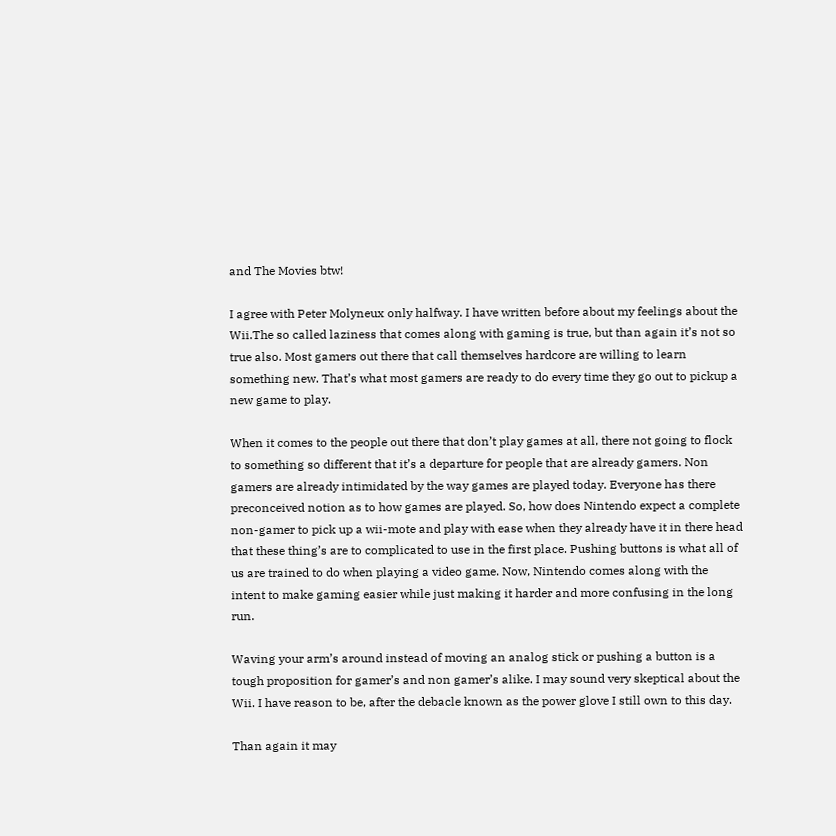and The Movies btw!

I agree with Peter Molyneux only halfway. I have written before about my feelings about the Wii.The so called laziness that comes along with gaming is true, but than again it’s not so true also. Most gamers out there that call themselves hardcore are willing to learn something new. That’s what most gamers are ready to do every time they go out to pickup a new game to play.

When it comes to the people out there that don’t play games at all, there not going to flock to something so different that it’s a departure for people that are already gamers. Non gamers are already intimidated by the way games are played today. Everyone has there preconceived notion as to how games are played. So, how does Nintendo expect a complete non-gamer to pick up a wii-mote and play with ease when they already have it in there head that these thing’s are to complicated to use in the first place. Pushing buttons is what all of us are trained to do when playing a video game. Now, Nintendo comes along with the intent to make gaming easier while just making it harder and more confusing in the long run.

Waving your arm’s around instead of moving an analog stick or pushing a button is a tough proposition for gamer’s and non gamer’s alike. I may sound very skeptical about the Wii. I have reason to be, after the debacle known as the power glove I still own to this day.

Than again it may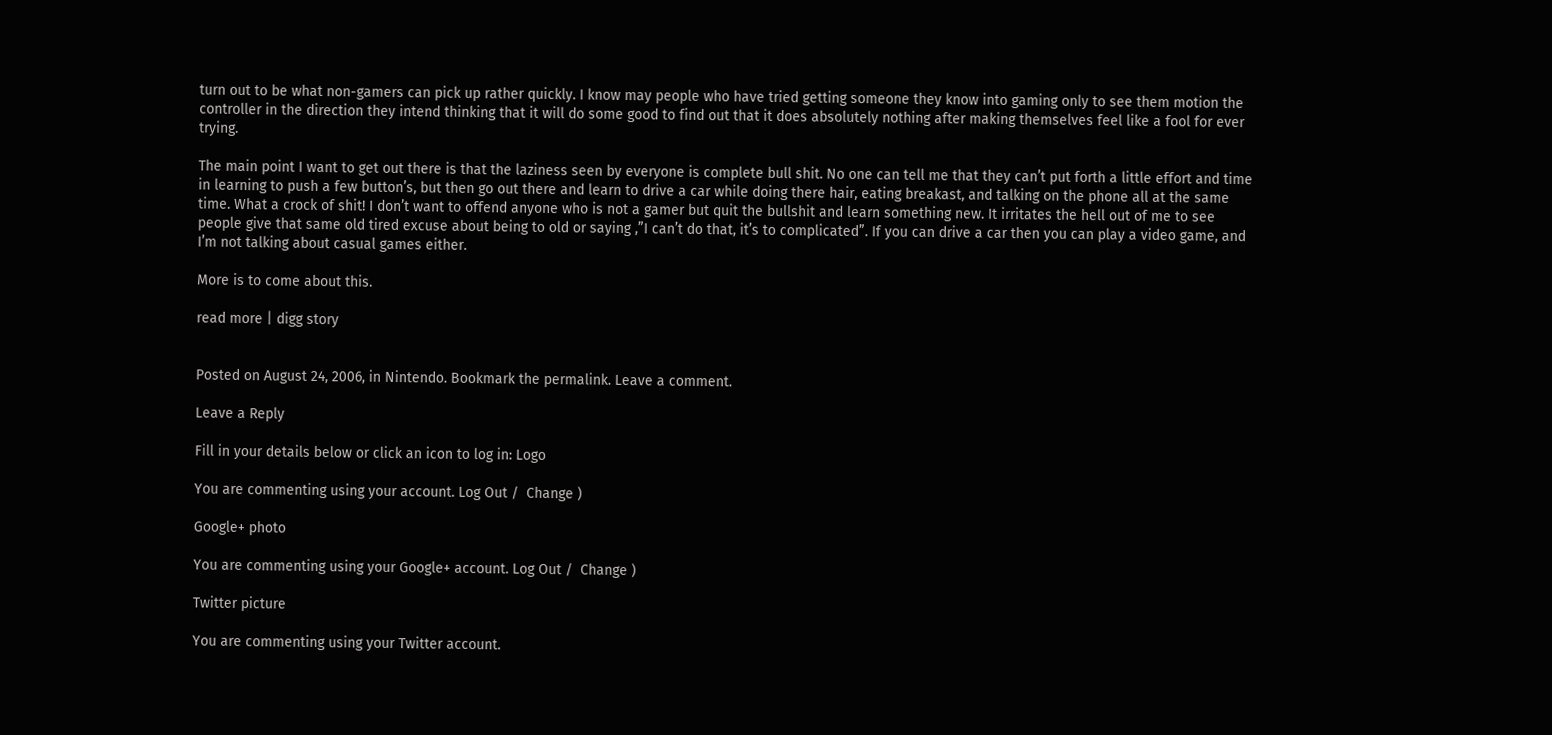turn out to be what non-gamers can pick up rather quickly. I know may people who have tried getting someone they know into gaming only to see them motion the controller in the direction they intend thinking that it will do some good to find out that it does absolutely nothing after making themselves feel like a fool for ever trying.

The main point I want to get out there is that the laziness seen by everyone is complete bull shit. No one can tell me that they can’t put forth a little effort and time in learning to push a few button’s, but then go out there and learn to drive a car while doing there hair, eating breakast, and talking on the phone all at the same time. What a crock of shit! I don’t want to offend anyone who is not a gamer but quit the bullshit and learn something new. It irritates the hell out of me to see people give that same old tired excuse about being to old or saying ,”I can’t do that, it’s to complicated”. If you can drive a car then you can play a video game, and I’m not talking about casual games either.

More is to come about this.

read more | digg story


Posted on August 24, 2006, in Nintendo. Bookmark the permalink. Leave a comment.

Leave a Reply

Fill in your details below or click an icon to log in: Logo

You are commenting using your account. Log Out /  Change )

Google+ photo

You are commenting using your Google+ account. Log Out /  Change )

Twitter picture

You are commenting using your Twitter account.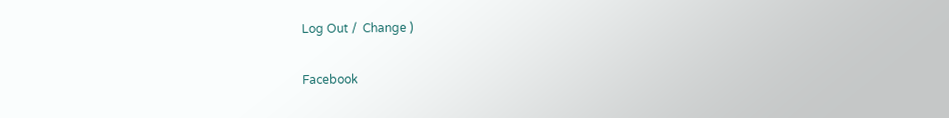Log Out /  Change )

Facebook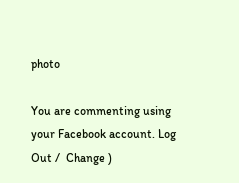photo

You are commenting using your Facebook account. Log Out /  Change )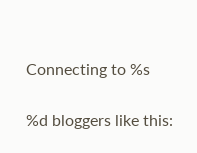Connecting to %s

%d bloggers like this: